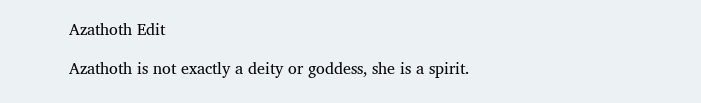Azathoth Edit

Azathoth is not exactly a deity or goddess, she is a spirit.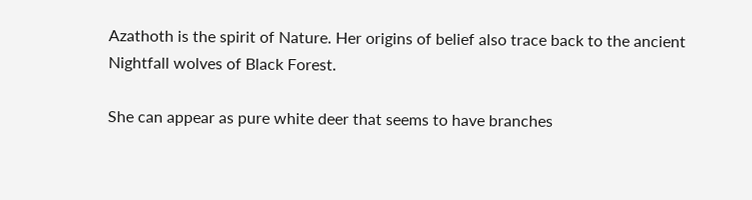Azathoth is the spirit of Nature. Her origins of belief also trace back to the ancient Nightfall wolves of Black Forest.

She can appear as pure white deer that seems to have branches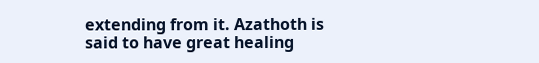extending from it. Azathoth is said to have great healing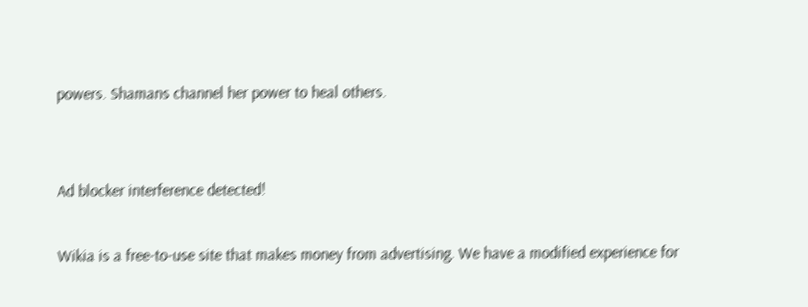powers. Shamans channel her power to heal others.


Ad blocker interference detected!

Wikia is a free-to-use site that makes money from advertising. We have a modified experience for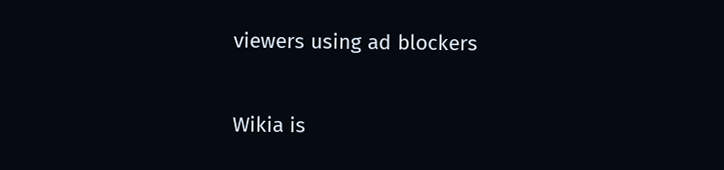viewers using ad blockers

Wikia is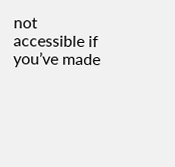not accessible if you’ve made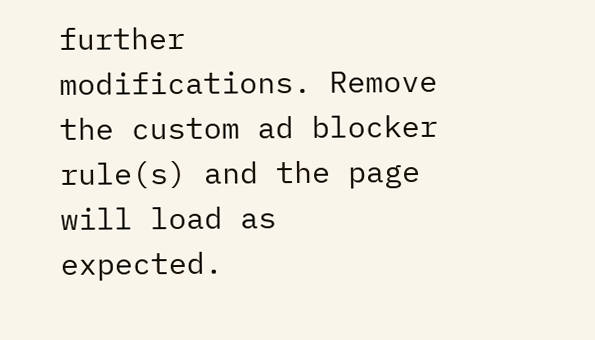further modifications. Remove the custom ad blocker rule(s) and the page will load as expected.